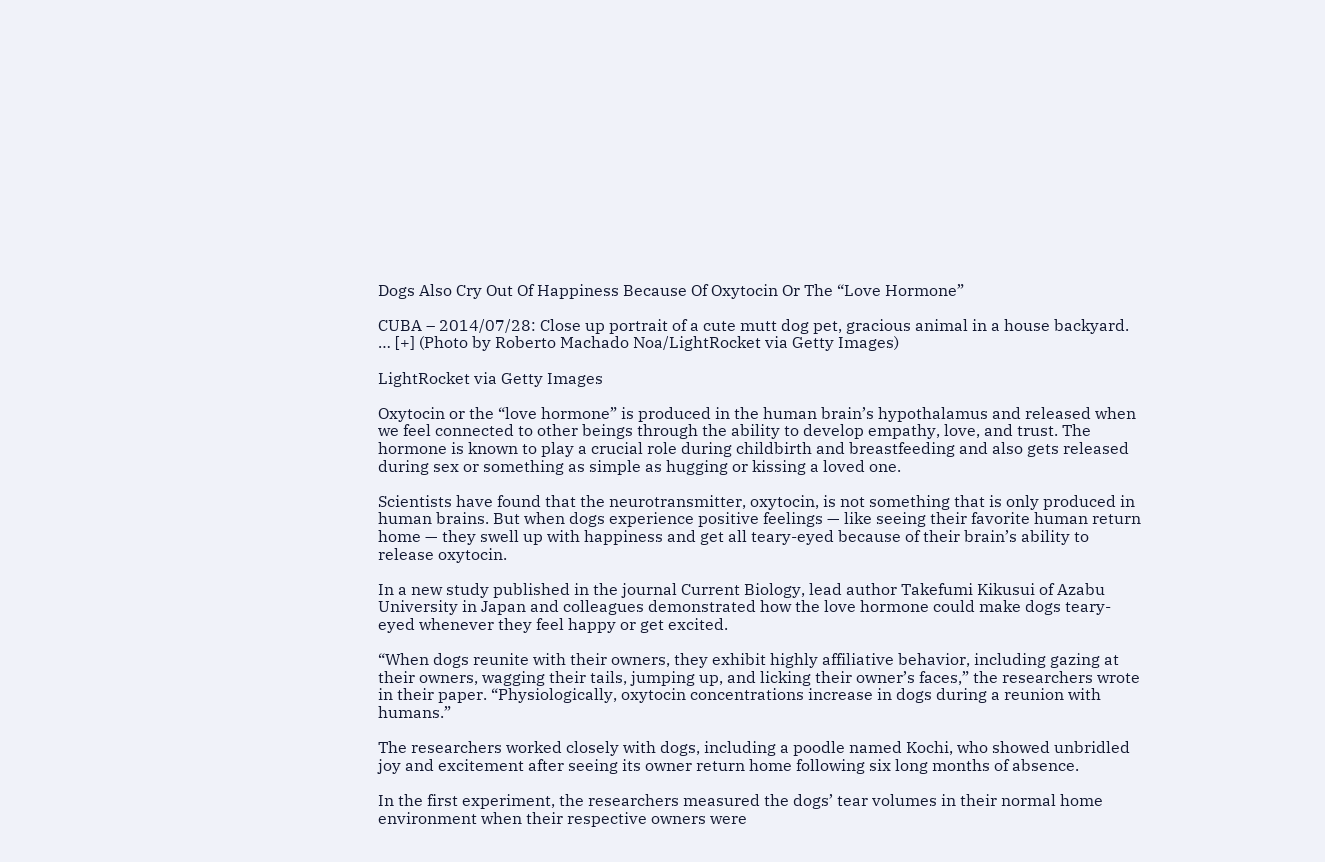Dogs Also Cry Out Of Happiness Because Of Oxytocin Or The “Love Hormone”

CUBA – 2014/07/28: Close up portrait of a cute mutt dog pet, gracious animal in a house backyard. … [+] (Photo by Roberto Machado Noa/LightRocket via Getty Images)

LightRocket via Getty Images

Oxytocin or the “love hormone” is produced in the human brain’s hypothalamus and released when we feel connected to other beings through the ability to develop empathy, love, and trust. The hormone is known to play a crucial role during childbirth and breastfeeding and also gets released during sex or something as simple as hugging or kissing a loved one.

Scientists have found that the neurotransmitter, oxytocin, is not something that is only produced in human brains. But when dogs experience positive feelings — like seeing their favorite human return home — they swell up with happiness and get all teary-eyed because of their brain’s ability to release oxytocin.

In a new study published in the journal Current Biology, lead author Takefumi Kikusui of Azabu University in Japan and colleagues demonstrated how the love hormone could make dogs teary-eyed whenever they feel happy or get excited.

“When dogs reunite with their owners, they exhibit highly affiliative behavior, including gazing at their owners, wagging their tails, jumping up, and licking their owner’s faces,” the researchers wrote in their paper. “Physiologically, oxytocin concentrations increase in dogs during a reunion with humans.”

The researchers worked closely with dogs, including a poodle named Kochi, who showed unbridled joy and excitement after seeing its owner return home following six long months of absence.

In the first experiment, the researchers measured the dogs’ tear volumes in their normal home environment when their respective owners were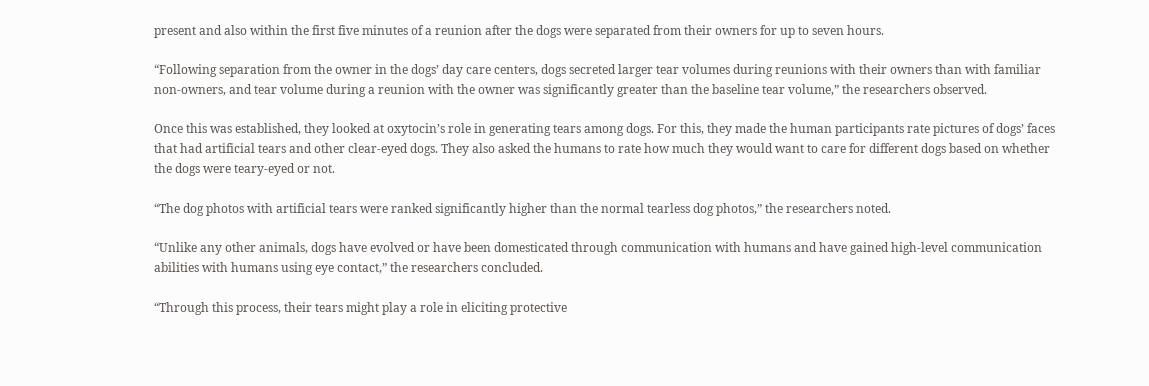present and also within the first five minutes of a reunion after the dogs were separated from their owners for up to seven hours.

“Following separation from the owner in the dogs’ day care centers, dogs secreted larger tear volumes during reunions with their owners than with familiar non-owners, and tear volume during a reunion with the owner was significantly greater than the baseline tear volume,” the researchers observed.

Once this was established, they looked at oxytocin’s role in generating tears among dogs. For this, they made the human participants rate pictures of dogs’ faces that had artificial tears and other clear-eyed dogs. They also asked the humans to rate how much they would want to care for different dogs based on whether the dogs were teary-eyed or not.

“The dog photos with artificial tears were ranked significantly higher than the normal tearless dog photos,” the researchers noted.

“Unlike any other animals, dogs have evolved or have been domesticated through communication with humans and have gained high-level communication abilities with humans using eye contact,” the researchers concluded.

“Through this process, their tears might play a role in eliciting protective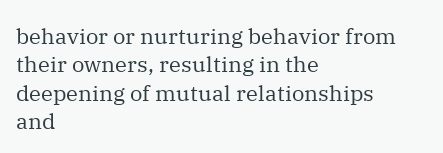behavior or nurturing behavior from their owners, resulting in the deepening of mutual relationships and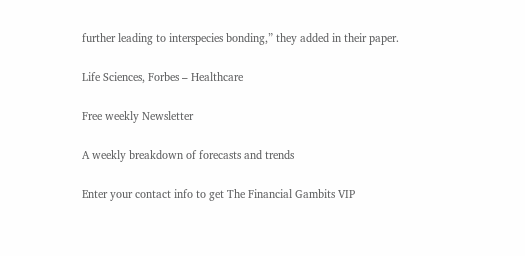further leading to interspecies bonding,” they added in their paper.

Life Sciences, Forbes – Healthcare

Free weekly Newsletter

A weekly breakdown of forecasts and trends

Enter your contact info to get The Financial Gambits VIP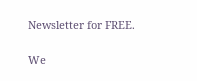Newsletter for FREE.

We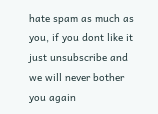hate spam as much as you, if you dont like it just unsubscribe and we will never bother you again